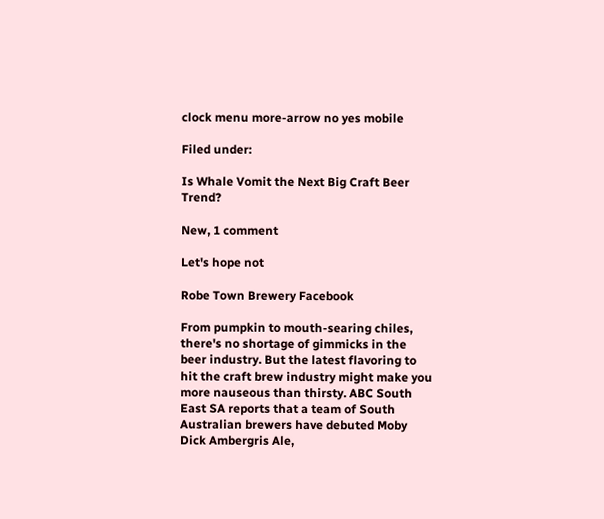clock menu more-arrow no yes mobile

Filed under:

Is Whale Vomit the Next Big Craft Beer Trend?

New, 1 comment

Let's hope not

Robe Town Brewery Facebook

From pumpkin to mouth-searing chiles, there's no shortage of gimmicks in the beer industry. But the latest flavoring to hit the craft brew industry might make you more nauseous than thirsty. ABC South East SA reports that a team of South Australian brewers have debuted Moby Dick Ambergris Ale,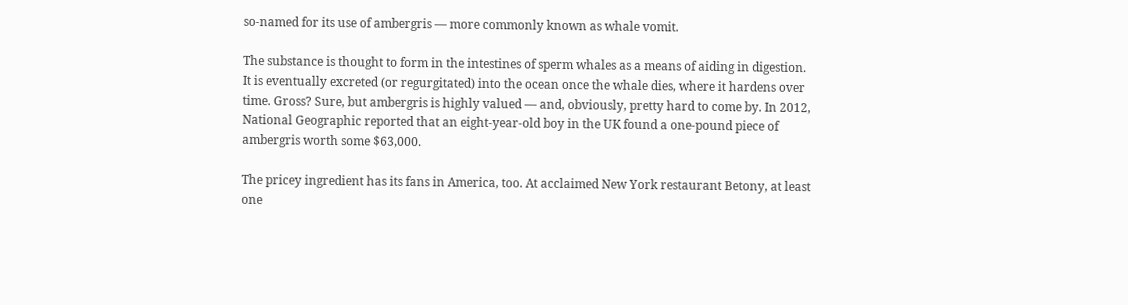so-named for its use of ambergris — more commonly known as whale vomit.

The substance is thought to form in the intestines of sperm whales as a means of aiding in digestion. It is eventually excreted (or regurgitated) into the ocean once the whale dies, where it hardens over time. Gross? Sure, but ambergris is highly valued — and, obviously, pretty hard to come by. In 2012, National Geographic reported that an eight-year-old boy in the UK found a one-pound piece of ambergris worth some $63,000.

The pricey ingredient has its fans in America, too. At acclaimed New York restaurant Betony, at least one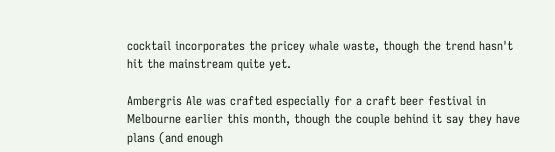cocktail incorporates the pricey whale waste, though the trend hasn't hit the mainstream quite yet.

Ambergris Ale was crafted especially for a craft beer festival in Melbourne earlier this month, though the couple behind it say they have plans (and enough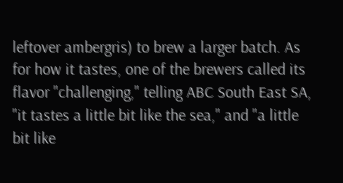leftover ambergris) to brew a larger batch. As for how it tastes, one of the brewers called its flavor "challenging," telling ABC South East SA, "it tastes a little bit like the sea," and "a little bit like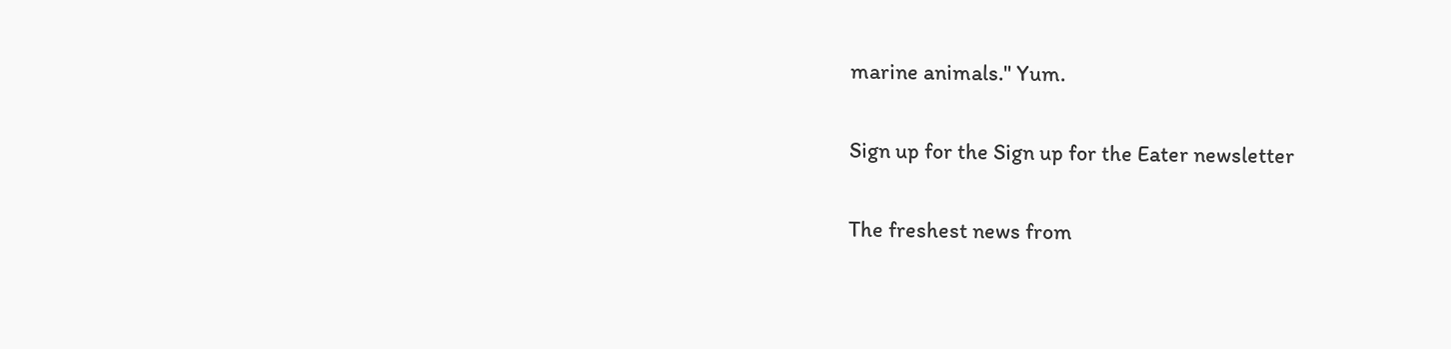marine animals." Yum.

Sign up for the Sign up for the Eater newsletter

The freshest news from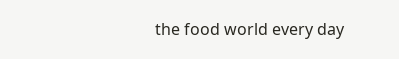the food world every day